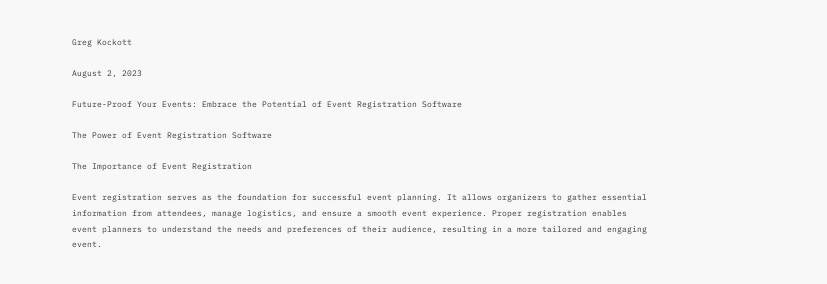Greg Kockott

August 2, 2023

Future-Proof Your Events: Embrace the Potential of Event Registration Software

The Power of Event Registration Software

The Importance of Event Registration

Event registration serves as the foundation for successful event planning. It allows organizers to gather essential information from attendees, manage logistics, and ensure a smooth event experience. Proper registration enables event planners to understand the needs and preferences of their audience, resulting in a more tailored and engaging event.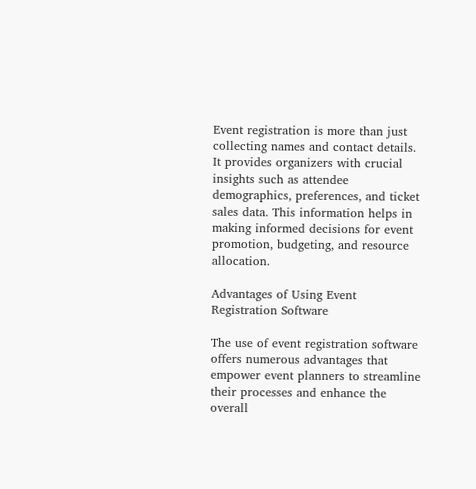Event registration is more than just collecting names and contact details. It provides organizers with crucial insights such as attendee demographics, preferences, and ticket sales data. This information helps in making informed decisions for event promotion, budgeting, and resource allocation.

Advantages of Using Event Registration Software

The use of event registration software offers numerous advantages that empower event planners to streamline their processes and enhance the overall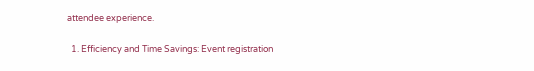attendee experience.

  1. Efficiency and Time Savings: Event registration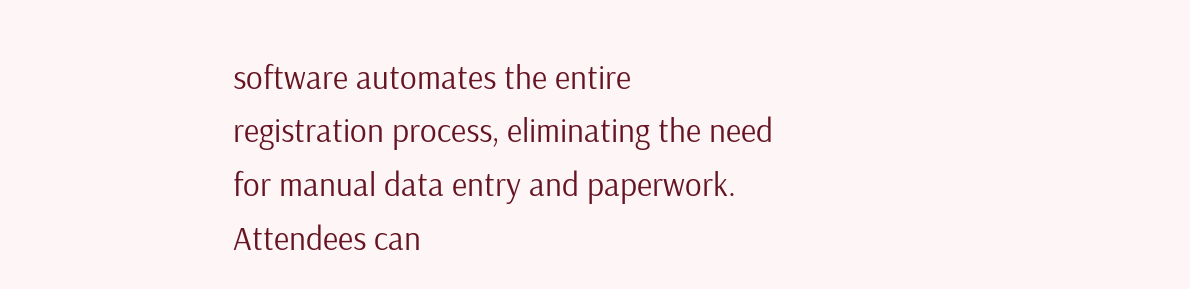software automates the entire registration process, eliminating the need for manual data entry and paperwork. Attendees can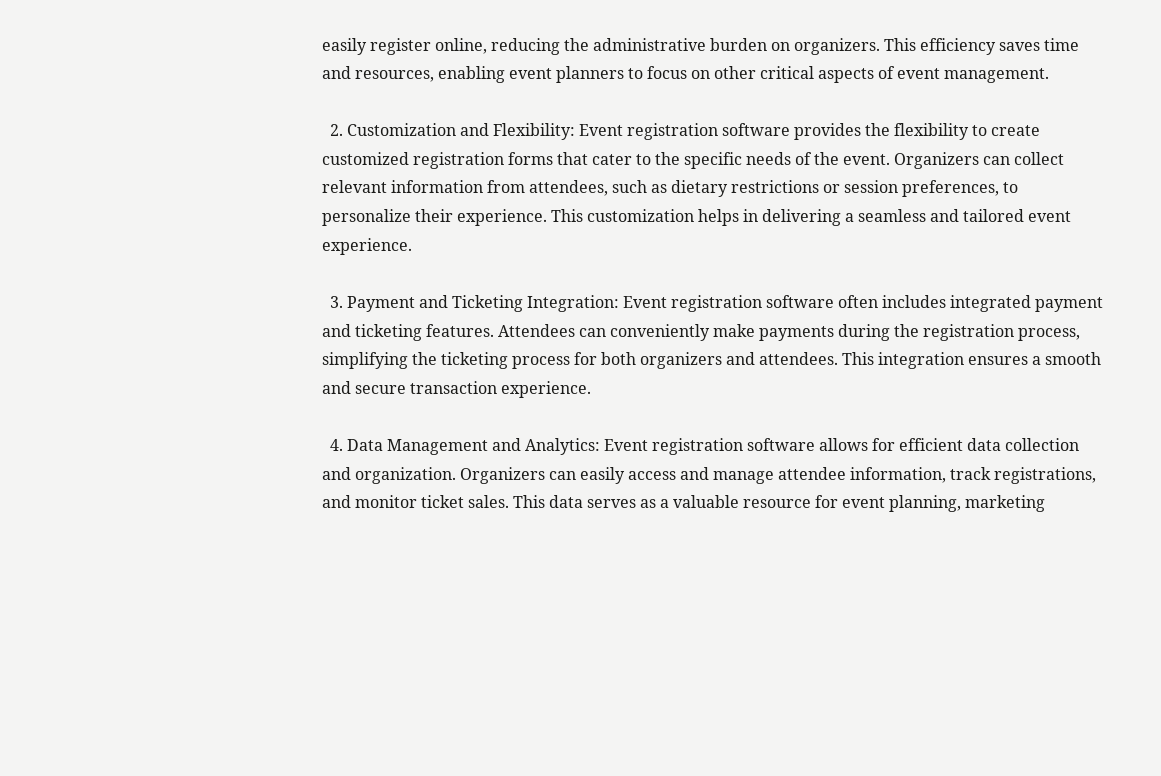easily register online, reducing the administrative burden on organizers. This efficiency saves time and resources, enabling event planners to focus on other critical aspects of event management.

  2. Customization and Flexibility: Event registration software provides the flexibility to create customized registration forms that cater to the specific needs of the event. Organizers can collect relevant information from attendees, such as dietary restrictions or session preferences, to personalize their experience. This customization helps in delivering a seamless and tailored event experience.

  3. Payment and Ticketing Integration: Event registration software often includes integrated payment and ticketing features. Attendees can conveniently make payments during the registration process, simplifying the ticketing process for both organizers and attendees. This integration ensures a smooth and secure transaction experience.

  4. Data Management and Analytics: Event registration software allows for efficient data collection and organization. Organizers can easily access and manage attendee information, track registrations, and monitor ticket sales. This data serves as a valuable resource for event planning, marketing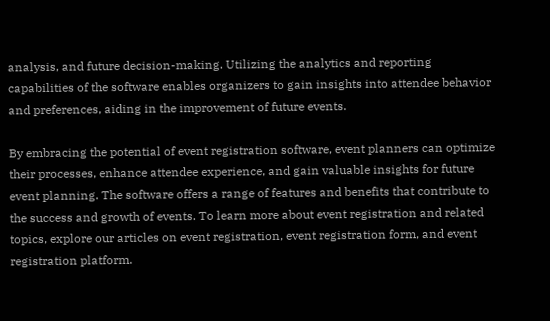analysis, and future decision-making. Utilizing the analytics and reporting capabilities of the software enables organizers to gain insights into attendee behavior and preferences, aiding in the improvement of future events.

By embracing the potential of event registration software, event planners can optimize their processes, enhance attendee experience, and gain valuable insights for future event planning. The software offers a range of features and benefits that contribute to the success and growth of events. To learn more about event registration and related topics, explore our articles on event registration, event registration form, and event registration platform.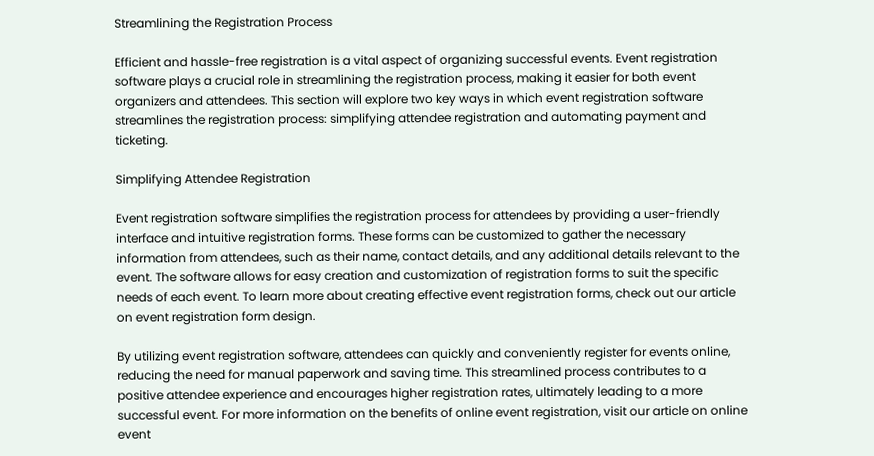Streamlining the Registration Process

Efficient and hassle-free registration is a vital aspect of organizing successful events. Event registration software plays a crucial role in streamlining the registration process, making it easier for both event organizers and attendees. This section will explore two key ways in which event registration software streamlines the registration process: simplifying attendee registration and automating payment and ticketing.

Simplifying Attendee Registration

Event registration software simplifies the registration process for attendees by providing a user-friendly interface and intuitive registration forms. These forms can be customized to gather the necessary information from attendees, such as their name, contact details, and any additional details relevant to the event. The software allows for easy creation and customization of registration forms to suit the specific needs of each event. To learn more about creating effective event registration forms, check out our article on event registration form design.

By utilizing event registration software, attendees can quickly and conveniently register for events online, reducing the need for manual paperwork and saving time. This streamlined process contributes to a positive attendee experience and encourages higher registration rates, ultimately leading to a more successful event. For more information on the benefits of online event registration, visit our article on online event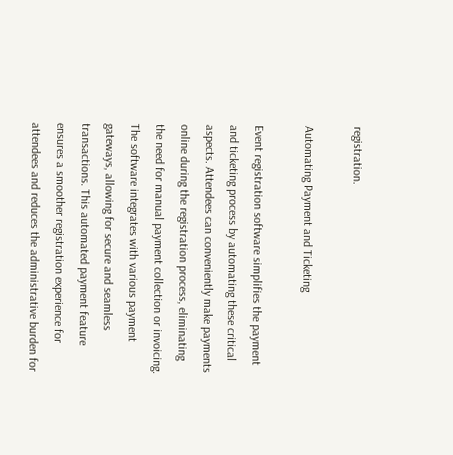registration.

Automating Payment and Ticketing

Event registration software simplifies the payment and ticketing process by automating these critical aspects. Attendees can conveniently make payments online during the registration process, eliminating the need for manual payment collection or invoicing. The software integrates with various payment gateways, allowing for secure and seamless transactions. This automated payment feature ensures a smoother registration experience for attendees and reduces the administrative burden for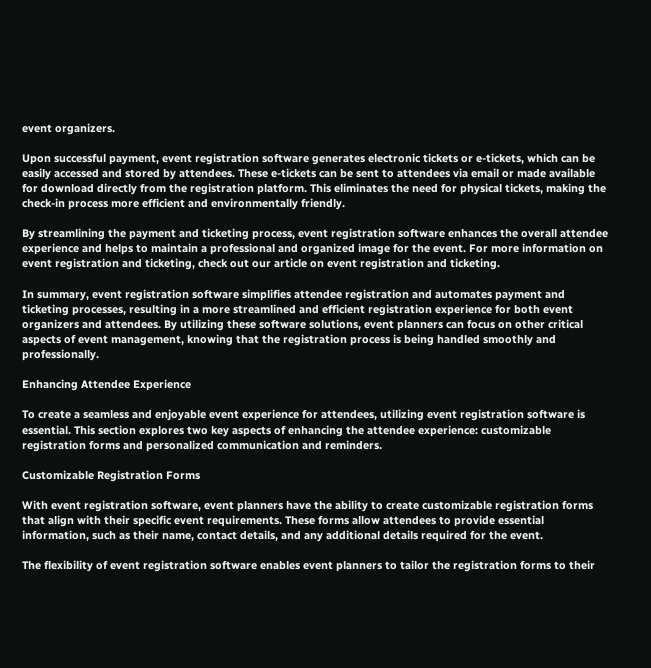event organizers.

Upon successful payment, event registration software generates electronic tickets or e-tickets, which can be easily accessed and stored by attendees. These e-tickets can be sent to attendees via email or made available for download directly from the registration platform. This eliminates the need for physical tickets, making the check-in process more efficient and environmentally friendly.

By streamlining the payment and ticketing process, event registration software enhances the overall attendee experience and helps to maintain a professional and organized image for the event. For more information on event registration and ticketing, check out our article on event registration and ticketing.

In summary, event registration software simplifies attendee registration and automates payment and ticketing processes, resulting in a more streamlined and efficient registration experience for both event organizers and attendees. By utilizing these software solutions, event planners can focus on other critical aspects of event management, knowing that the registration process is being handled smoothly and professionally.

Enhancing Attendee Experience

To create a seamless and enjoyable event experience for attendees, utilizing event registration software is essential. This section explores two key aspects of enhancing the attendee experience: customizable registration forms and personalized communication and reminders.

Customizable Registration Forms

With event registration software, event planners have the ability to create customizable registration forms that align with their specific event requirements. These forms allow attendees to provide essential information, such as their name, contact details, and any additional details required for the event.

The flexibility of event registration software enables event planners to tailor the registration forms to their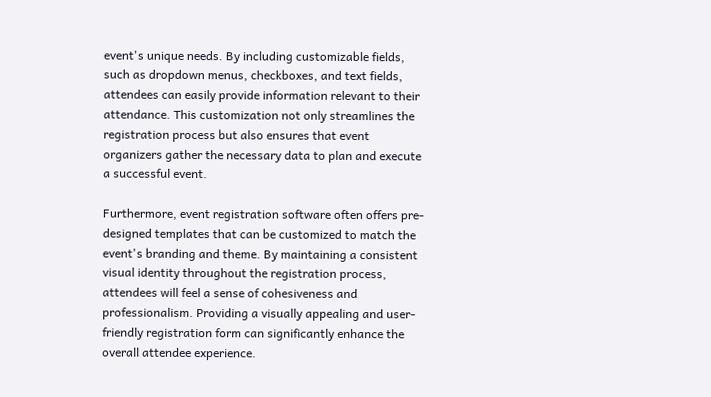event's unique needs. By including customizable fields, such as dropdown menus, checkboxes, and text fields, attendees can easily provide information relevant to their attendance. This customization not only streamlines the registration process but also ensures that event organizers gather the necessary data to plan and execute a successful event.

Furthermore, event registration software often offers pre-designed templates that can be customized to match the event's branding and theme. By maintaining a consistent visual identity throughout the registration process, attendees will feel a sense of cohesiveness and professionalism. Providing a visually appealing and user-friendly registration form can significantly enhance the overall attendee experience.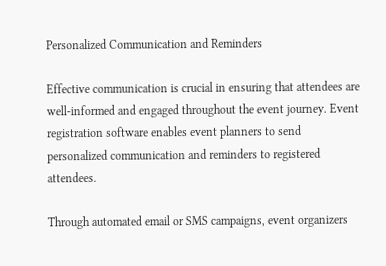Personalized Communication and Reminders

Effective communication is crucial in ensuring that attendees are well-informed and engaged throughout the event journey. Event registration software enables event planners to send personalized communication and reminders to registered attendees.

Through automated email or SMS campaigns, event organizers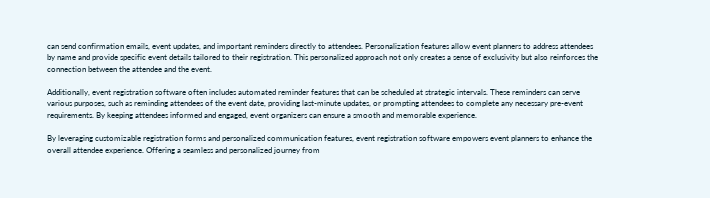can send confirmation emails, event updates, and important reminders directly to attendees. Personalization features allow event planners to address attendees by name and provide specific event details tailored to their registration. This personalized approach not only creates a sense of exclusivity but also reinforces the connection between the attendee and the event.

Additionally, event registration software often includes automated reminder features that can be scheduled at strategic intervals. These reminders can serve various purposes, such as reminding attendees of the event date, providing last-minute updates, or prompting attendees to complete any necessary pre-event requirements. By keeping attendees informed and engaged, event organizers can ensure a smooth and memorable experience.

By leveraging customizable registration forms and personalized communication features, event registration software empowers event planners to enhance the overall attendee experience. Offering a seamless and personalized journey from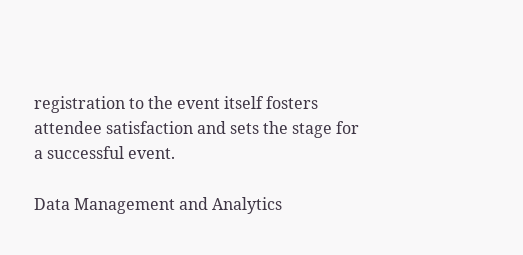registration to the event itself fosters attendee satisfaction and sets the stage for a successful event.

Data Management and Analytics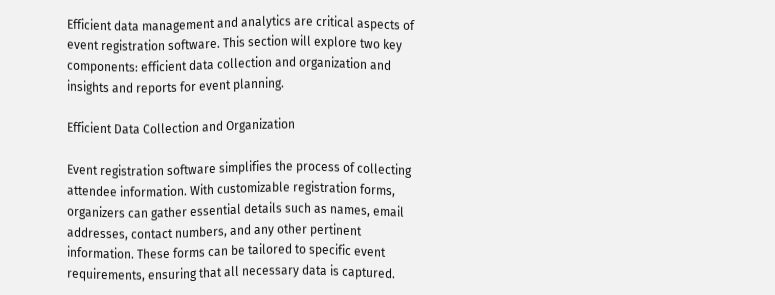Efficient data management and analytics are critical aspects of event registration software. This section will explore two key components: efficient data collection and organization and insights and reports for event planning.

Efficient Data Collection and Organization

Event registration software simplifies the process of collecting attendee information. With customizable registration forms, organizers can gather essential details such as names, email addresses, contact numbers, and any other pertinent information. These forms can be tailored to specific event requirements, ensuring that all necessary data is captured.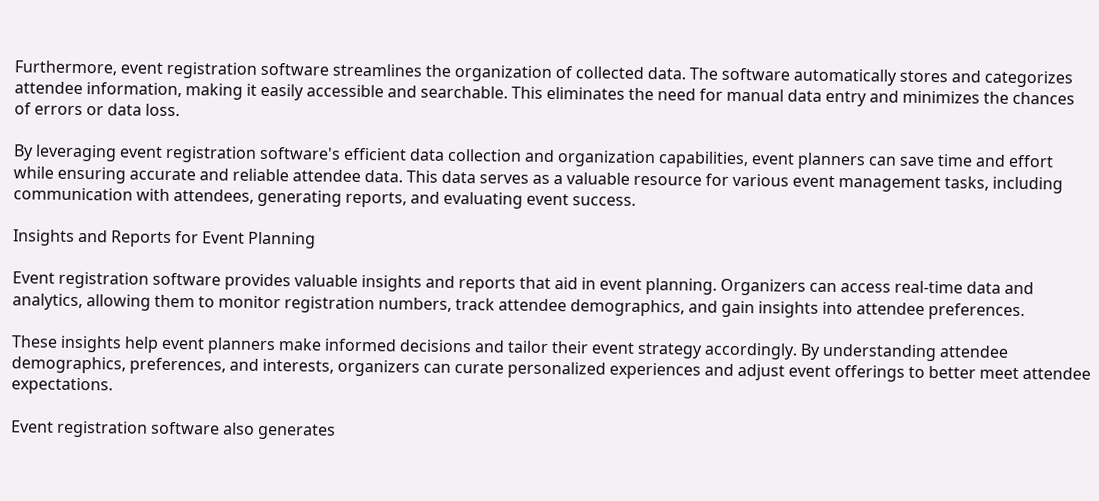Furthermore, event registration software streamlines the organization of collected data. The software automatically stores and categorizes attendee information, making it easily accessible and searchable. This eliminates the need for manual data entry and minimizes the chances of errors or data loss.

By leveraging event registration software's efficient data collection and organization capabilities, event planners can save time and effort while ensuring accurate and reliable attendee data. This data serves as a valuable resource for various event management tasks, including communication with attendees, generating reports, and evaluating event success.

Insights and Reports for Event Planning

Event registration software provides valuable insights and reports that aid in event planning. Organizers can access real-time data and analytics, allowing them to monitor registration numbers, track attendee demographics, and gain insights into attendee preferences.

These insights help event planners make informed decisions and tailor their event strategy accordingly. By understanding attendee demographics, preferences, and interests, organizers can curate personalized experiences and adjust event offerings to better meet attendee expectations.

Event registration software also generates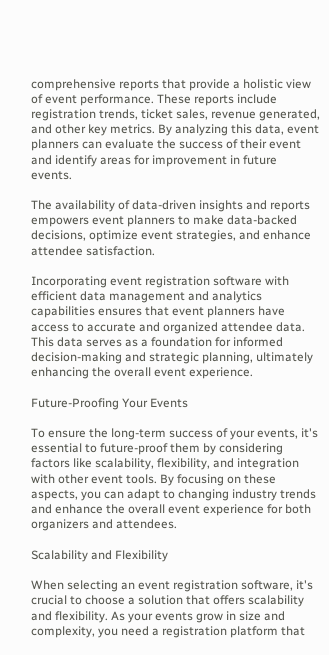comprehensive reports that provide a holistic view of event performance. These reports include registration trends, ticket sales, revenue generated, and other key metrics. By analyzing this data, event planners can evaluate the success of their event and identify areas for improvement in future events.

The availability of data-driven insights and reports empowers event planners to make data-backed decisions, optimize event strategies, and enhance attendee satisfaction.

Incorporating event registration software with efficient data management and analytics capabilities ensures that event planners have access to accurate and organized attendee data. This data serves as a foundation for informed decision-making and strategic planning, ultimately enhancing the overall event experience.

Future-Proofing Your Events

To ensure the long-term success of your events, it's essential to future-proof them by considering factors like scalability, flexibility, and integration with other event tools. By focusing on these aspects, you can adapt to changing industry trends and enhance the overall event experience for both organizers and attendees.

Scalability and Flexibility

When selecting an event registration software, it's crucial to choose a solution that offers scalability and flexibility. As your events grow in size and complexity, you need a registration platform that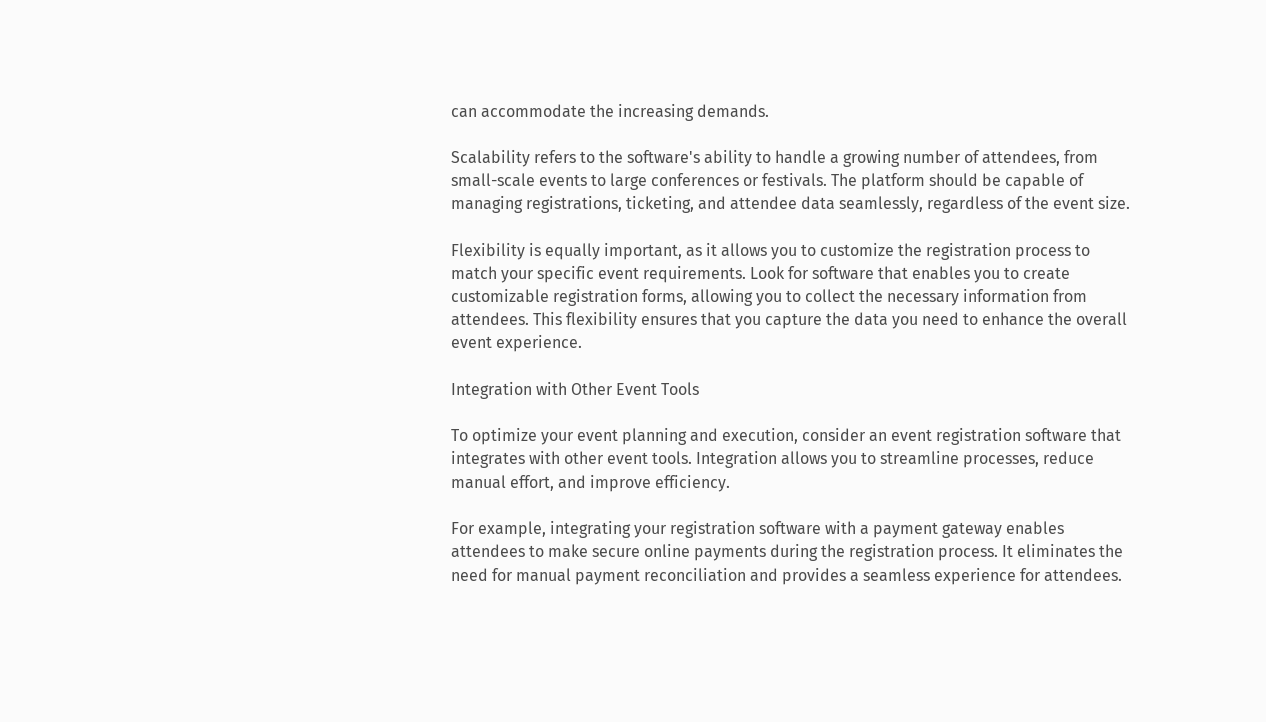can accommodate the increasing demands.

Scalability refers to the software's ability to handle a growing number of attendees, from small-scale events to large conferences or festivals. The platform should be capable of managing registrations, ticketing, and attendee data seamlessly, regardless of the event size.

Flexibility is equally important, as it allows you to customize the registration process to match your specific event requirements. Look for software that enables you to create customizable registration forms, allowing you to collect the necessary information from attendees. This flexibility ensures that you capture the data you need to enhance the overall event experience.

Integration with Other Event Tools

To optimize your event planning and execution, consider an event registration software that integrates with other event tools. Integration allows you to streamline processes, reduce manual effort, and improve efficiency.

For example, integrating your registration software with a payment gateway enables attendees to make secure online payments during the registration process. It eliminates the need for manual payment reconciliation and provides a seamless experience for attendees.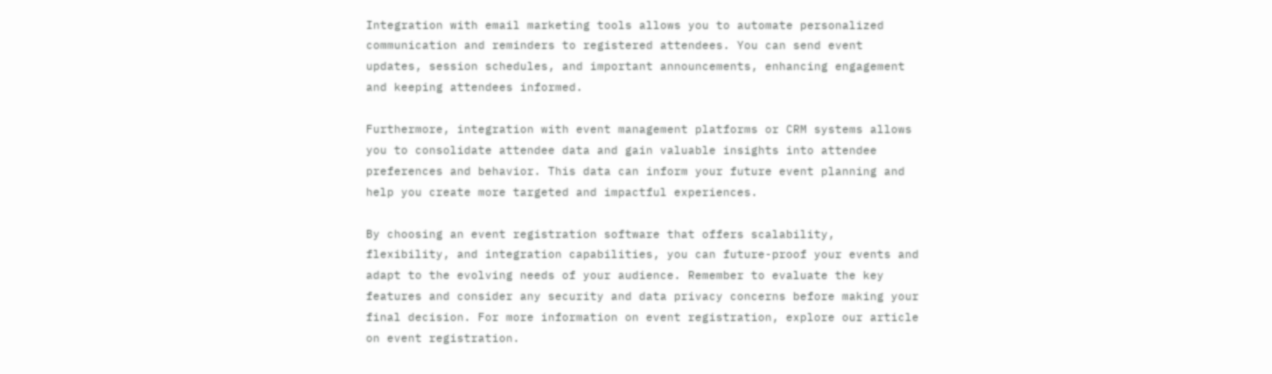Integration with email marketing tools allows you to automate personalized communication and reminders to registered attendees. You can send event updates, session schedules, and important announcements, enhancing engagement and keeping attendees informed.

Furthermore, integration with event management platforms or CRM systems allows you to consolidate attendee data and gain valuable insights into attendee preferences and behavior. This data can inform your future event planning and help you create more targeted and impactful experiences.

By choosing an event registration software that offers scalability, flexibility, and integration capabilities, you can future-proof your events and adapt to the evolving needs of your audience. Remember to evaluate the key features and consider any security and data privacy concerns before making your final decision. For more information on event registration, explore our article on event registration.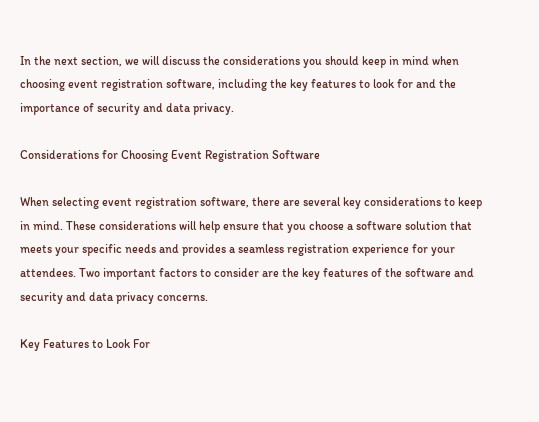In the next section, we will discuss the considerations you should keep in mind when choosing event registration software, including the key features to look for and the importance of security and data privacy.

Considerations for Choosing Event Registration Software

When selecting event registration software, there are several key considerations to keep in mind. These considerations will help ensure that you choose a software solution that meets your specific needs and provides a seamless registration experience for your attendees. Two important factors to consider are the key features of the software and security and data privacy concerns.

Key Features to Look For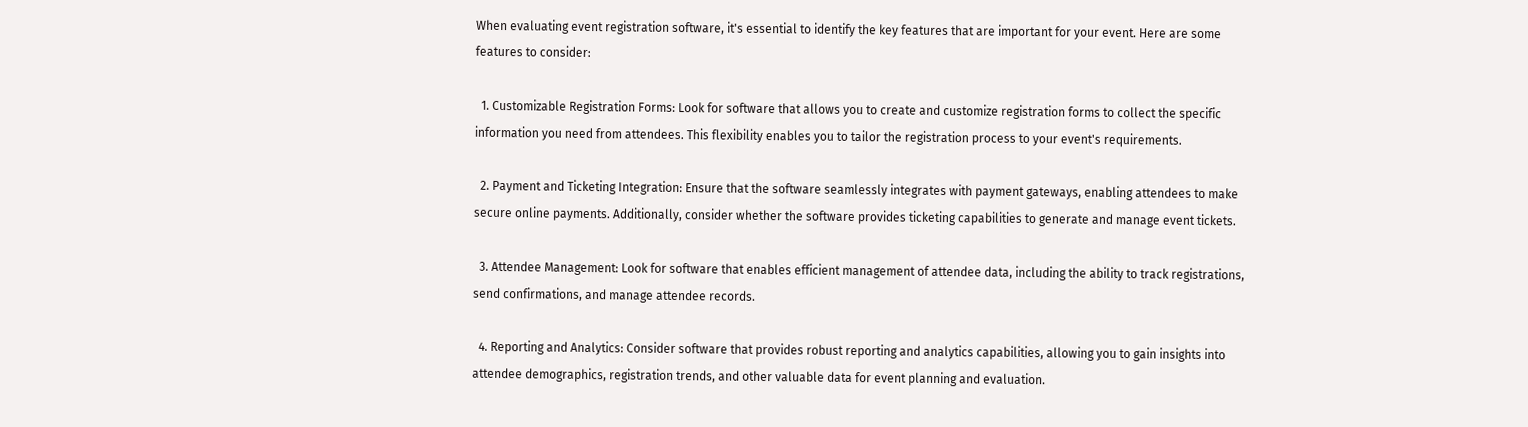When evaluating event registration software, it's essential to identify the key features that are important for your event. Here are some features to consider:

  1. Customizable Registration Forms: Look for software that allows you to create and customize registration forms to collect the specific information you need from attendees. This flexibility enables you to tailor the registration process to your event's requirements.

  2. Payment and Ticketing Integration: Ensure that the software seamlessly integrates with payment gateways, enabling attendees to make secure online payments. Additionally, consider whether the software provides ticketing capabilities to generate and manage event tickets.

  3. Attendee Management: Look for software that enables efficient management of attendee data, including the ability to track registrations, send confirmations, and manage attendee records.

  4. Reporting and Analytics: Consider software that provides robust reporting and analytics capabilities, allowing you to gain insights into attendee demographics, registration trends, and other valuable data for event planning and evaluation.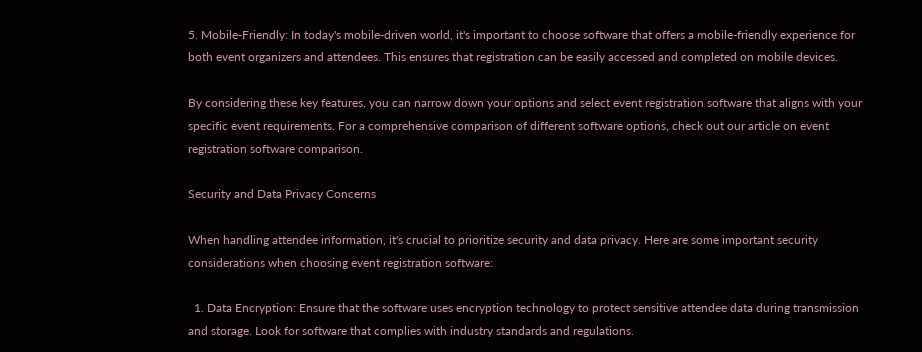5. Mobile-Friendly: In today's mobile-driven world, it's important to choose software that offers a mobile-friendly experience for both event organizers and attendees. This ensures that registration can be easily accessed and completed on mobile devices.

By considering these key features, you can narrow down your options and select event registration software that aligns with your specific event requirements. For a comprehensive comparison of different software options, check out our article on event registration software comparison.

Security and Data Privacy Concerns

When handling attendee information, it's crucial to prioritize security and data privacy. Here are some important security considerations when choosing event registration software:

  1. Data Encryption: Ensure that the software uses encryption technology to protect sensitive attendee data during transmission and storage. Look for software that complies with industry standards and regulations.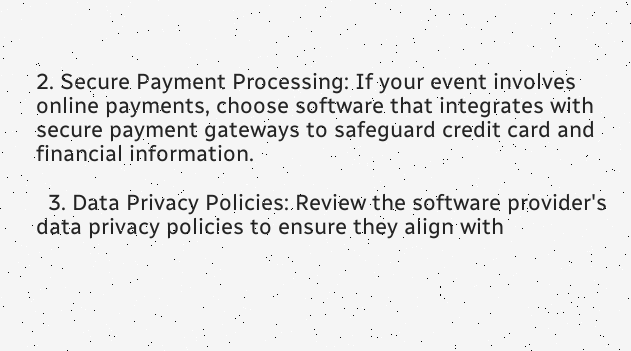2. Secure Payment Processing: If your event involves online payments, choose software that integrates with secure payment gateways to safeguard credit card and financial information.

  3. Data Privacy Policies: Review the software provider's data privacy policies to ensure they align with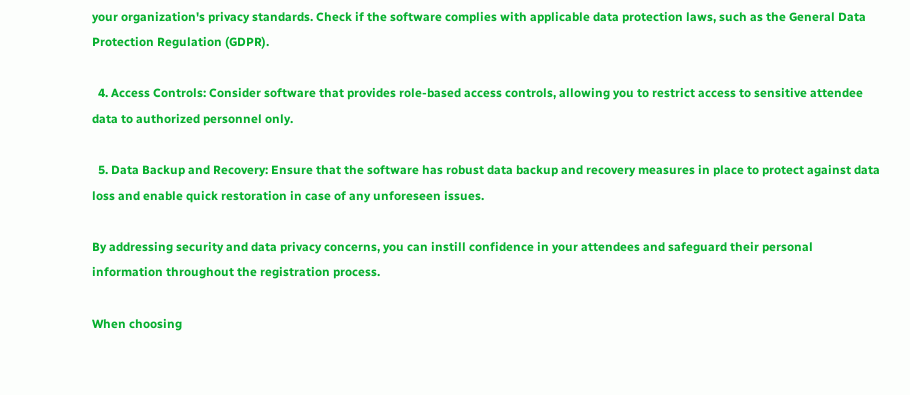your organization's privacy standards. Check if the software complies with applicable data protection laws, such as the General Data Protection Regulation (GDPR).

  4. Access Controls: Consider software that provides role-based access controls, allowing you to restrict access to sensitive attendee data to authorized personnel only.

  5. Data Backup and Recovery: Ensure that the software has robust data backup and recovery measures in place to protect against data loss and enable quick restoration in case of any unforeseen issues.

By addressing security and data privacy concerns, you can instill confidence in your attendees and safeguard their personal information throughout the registration process.

When choosing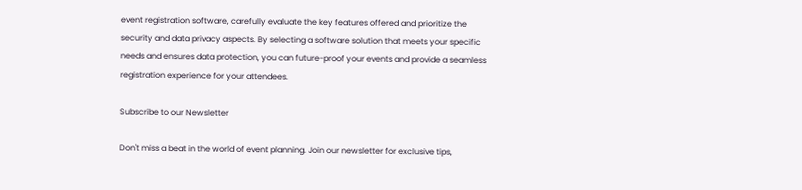event registration software, carefully evaluate the key features offered and prioritize the security and data privacy aspects. By selecting a software solution that meets your specific needs and ensures data protection, you can future-proof your events and provide a seamless registration experience for your attendees.

Subscribe to our Newsletter

Don't miss a beat in the world of event planning. Join our newsletter for exclusive tips,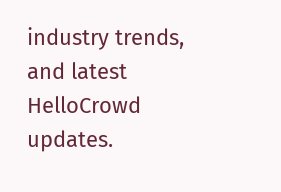industry trends, and latest HelloCrowd updates.